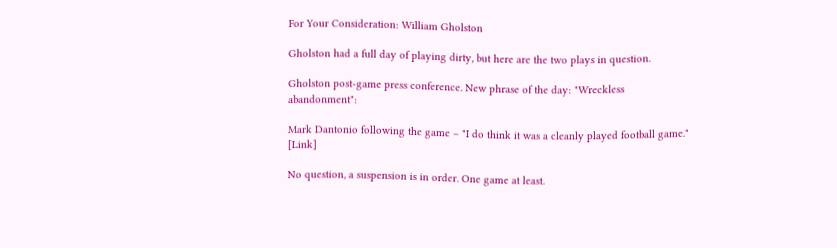For Your Consideration: William Gholston

Gholston had a full day of playing dirty, but here are the two plays in question.

Gholston post-game press conference. New phrase of the day: "Wreckless abandonment":

Mark Dantonio following the game – "I do think it was a cleanly played football game." [Link]

No question, a suspension is in order. One game at least.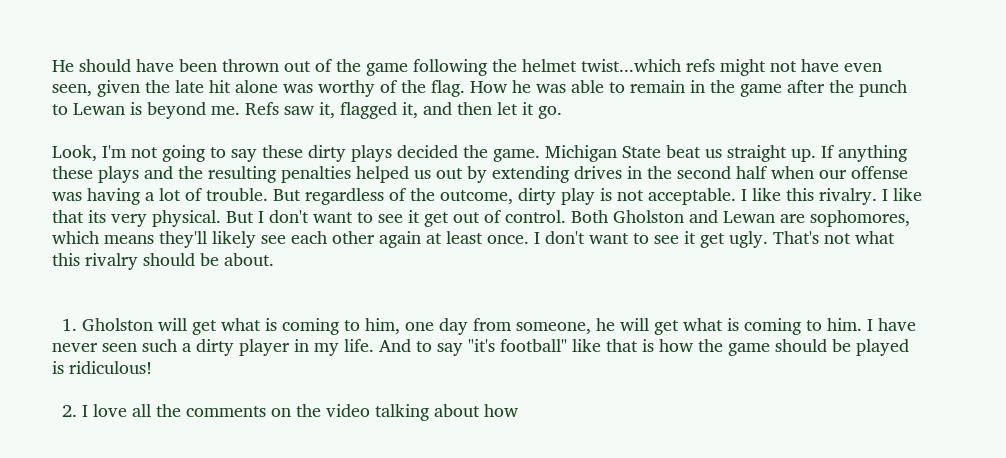He should have been thrown out of the game following the helmet twist...which refs might not have even seen, given the late hit alone was worthy of the flag. How he was able to remain in the game after the punch to Lewan is beyond me. Refs saw it, flagged it, and then let it go.

Look, I'm not going to say these dirty plays decided the game. Michigan State beat us straight up. If anything these plays and the resulting penalties helped us out by extending drives in the second half when our offense was having a lot of trouble. But regardless of the outcome, dirty play is not acceptable. I like this rivalry. I like that its very physical. But I don't want to see it get out of control. Both Gholston and Lewan are sophomores, which means they'll likely see each other again at least once. I don't want to see it get ugly. That's not what this rivalry should be about.


  1. Gholston will get what is coming to him, one day from someone, he will get what is coming to him. I have never seen such a dirty player in my life. And to say "it's football" like that is how the game should be played is ridiculous!

  2. I love all the comments on the video talking about how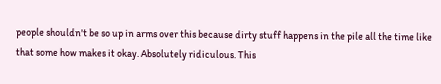people shouldn't be so up in arms over this because dirty stuff happens in the pile all the time like that some how makes it okay. Absolutely ridiculous. This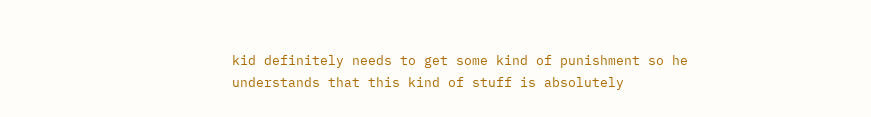kid definitely needs to get some kind of punishment so he understands that this kind of stuff is absolutely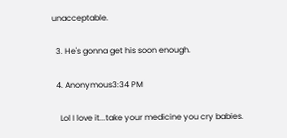unacceptable.

  3. He's gonna get his soon enough.

  4. Anonymous3:34 PM

    Lol I love it...take your medicine you cry babies.